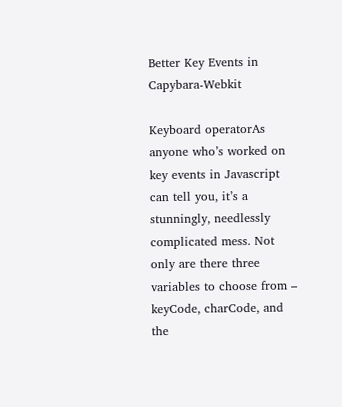Better Key Events in Capybara-Webkit

Keyboard operatorAs anyone who’s worked on key events in Javascript can tell you, it’s a stunningly, needlessly complicated mess. Not only are there three variables to choose from – keyCode, charCode, and the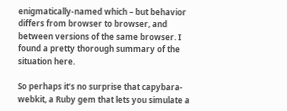enigmatically-named which – but behavior differs from browser to browser, and between versions of the same browser. I found a pretty thorough summary of the situation here.

So perhaps it’s no surprise that capybara-webkit, a Ruby gem that lets you simulate a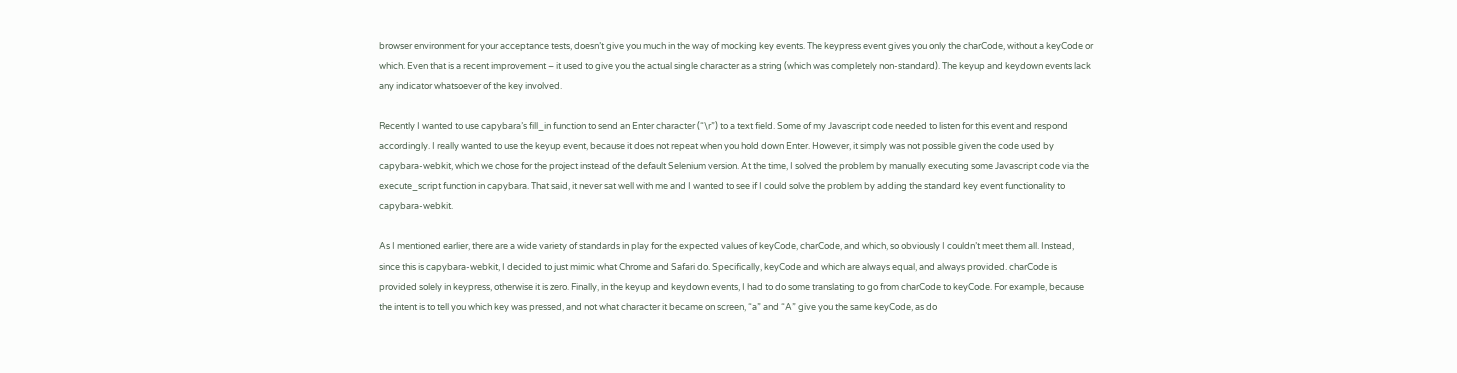browser environment for your acceptance tests, doesn’t give you much in the way of mocking key events. The keypress event gives you only the charCode, without a keyCode or which. Even that is a recent improvement – it used to give you the actual single character as a string (which was completely non-standard). The keyup and keydown events lack any indicator whatsoever of the key involved.

Recently I wanted to use capybara’s fill_in function to send an Enter character (“\r”) to a text field. Some of my Javascript code needed to listen for this event and respond accordingly. I really wanted to use the keyup event, because it does not repeat when you hold down Enter. However, it simply was not possible given the code used by capybara-webkit, which we chose for the project instead of the default Selenium version. At the time, I solved the problem by manually executing some Javascript code via the execute_script function in capybara. That said, it never sat well with me and I wanted to see if I could solve the problem by adding the standard key event functionality to capybara-webkit.

As I mentioned earlier, there are a wide variety of standards in play for the expected values of keyCode, charCode, and which, so obviously I couldn’t meet them all. Instead, since this is capybara-webkit, I decided to just mimic what Chrome and Safari do. Specifically, keyCode and which are always equal, and always provided. charCode is provided solely in keypress, otherwise it is zero. Finally, in the keyup and keydown events, I had to do some translating to go from charCode to keyCode. For example, because the intent is to tell you which key was pressed, and not what character it became on screen, “a” and “A” give you the same keyCode, as do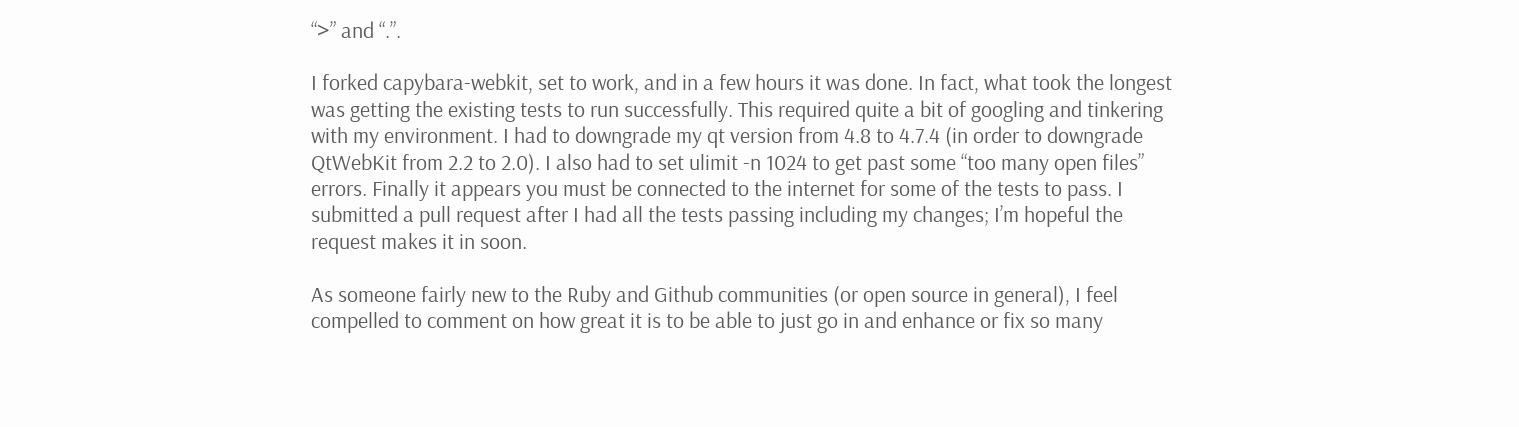“>” and “.”.

I forked capybara-webkit, set to work, and in a few hours it was done. In fact, what took the longest was getting the existing tests to run successfully. This required quite a bit of googling and tinkering with my environment. I had to downgrade my qt version from 4.8 to 4.7.4 (in order to downgrade QtWebKit from 2.2 to 2.0). I also had to set ulimit -n 1024 to get past some “too many open files” errors. Finally it appears you must be connected to the internet for some of the tests to pass. I submitted a pull request after I had all the tests passing including my changes; I’m hopeful the request makes it in soon.

As someone fairly new to the Ruby and Github communities (or open source in general), I feel compelled to comment on how great it is to be able to just go in and enhance or fix so many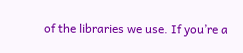of the libraries we use. If you’re a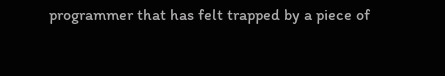programmer that has felt trapped by a piece of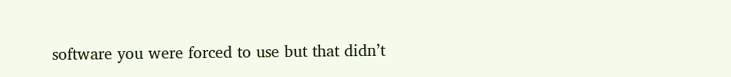software you were forced to use but that didn’t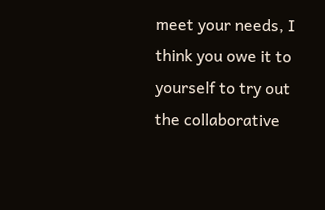meet your needs, I think you owe it to yourself to try out the collaborative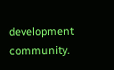development community.